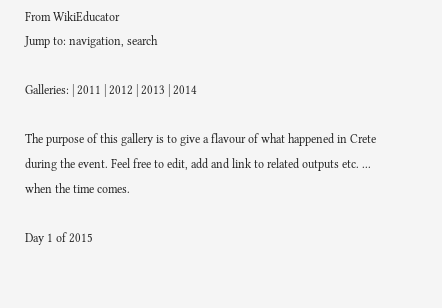From WikiEducator
Jump to: navigation, search

Galleries: | 2011 | 2012 | 2013 | 2014

The purpose of this gallery is to give a flavour of what happened in Crete during the event. Feel free to edit, add and link to related outputs etc. ... when the time comes.

Day 1 of 2015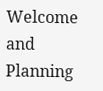Welcome and Planning